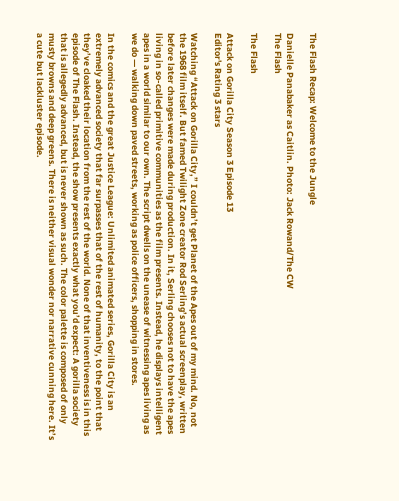The Flash Recap: Welcome to the Jungle

Danielle Panabaker as Caitlin. Photo: Jack Rowand/The CW
The Flash

The Flash

Attack on Gorilla City Season 3 Episode 13
Editor's Rating 3 stars

Watching “Attack on Gorilla City,” I couldn’t get Planet of the Apes out of my mind. No, not the 1968 film itself. But famed Twilight Zone creator Rod Serling’s actual screenplay, written before later changes were made during production. In it, Serling chooses not to have the apes living in so-called primitive communities as the film presents. Instead, he displays intelligent apes in a world similar to our own. The script dwells on the unease of witnessing apes living as we do — walking down paved streets, working as police officers, shopping in stores.

In the comics and the great Justice League: Unlimited animated series, Gorilla City is an extremely advanced society that far surpasses that of the rest of humanity, to the point that they’ve cloaked their location from the rest of the world. None of that inventiveness is in this episode of The Flash. Instead, the show presents exactly what you’d expect: A gorilla society that is allegedly advanced, but is never shown as such. The color palette is composed of only musty browns and deep greens. There is neither visual wonder nor narrative cunning here. It’s a cute but lackluster episode.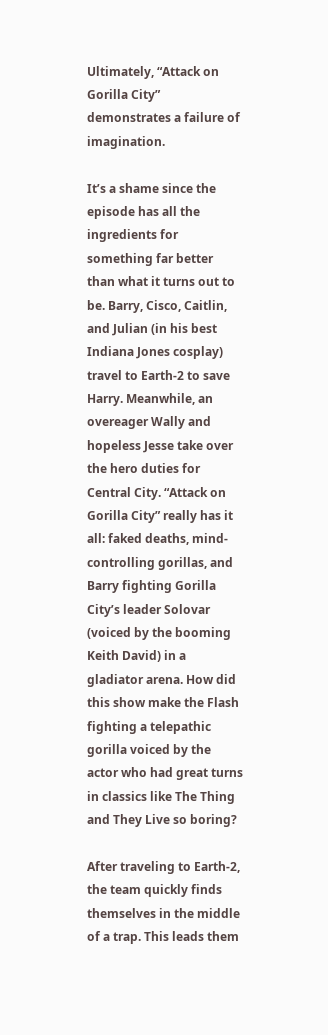Ultimately, “Attack on Gorilla City” demonstrates a failure of imagination.

It’s a shame since the episode has all the ingredients for something far better than what it turns out to be. Barry, Cisco, Caitlin, and Julian (in his best Indiana Jones cosplay) travel to Earth-2 to save Harry. Meanwhile, an overeager Wally and hopeless Jesse take over the hero duties for Central City. “Attack on Gorilla City” really has it all: faked deaths, mind-controlling gorillas, and Barry fighting Gorilla City’s leader Solovar (voiced by the booming Keith David) in a gladiator arena. How did this show make the Flash fighting a telepathic gorilla voiced by the actor who had great turns in classics like The Thing and They Live so boring?

After traveling to Earth-2, the team quickly finds themselves in the middle of a trap. This leads them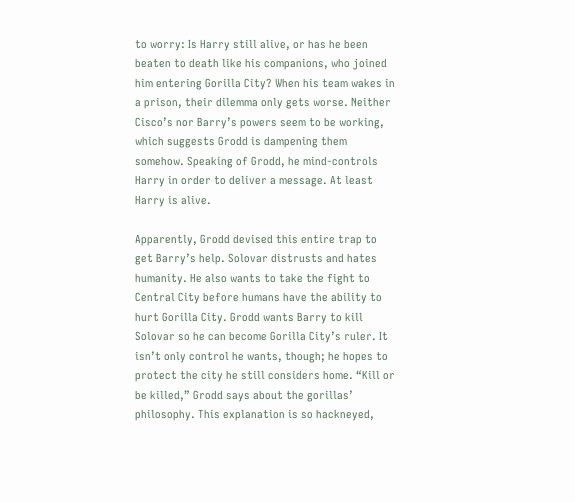to worry: Is Harry still alive, or has he been beaten to death like his companions, who joined him entering Gorilla City? When his team wakes in a prison, their dilemma only gets worse. Neither Cisco’s nor Barry’s powers seem to be working, which suggests Grodd is dampening them somehow. Speaking of Grodd, he mind-controls Harry in order to deliver a message. At least Harry is alive.

Apparently, Grodd devised this entire trap to get Barry’s help. Solovar distrusts and hates humanity. He also wants to take the fight to Central City before humans have the ability to hurt Gorilla City. Grodd wants Barry to kill Solovar so he can become Gorilla City’s ruler. It isn’t only control he wants, though; he hopes to protect the city he still considers home. “Kill or be killed,” Grodd says about the gorillas’ philosophy. This explanation is so hackneyed,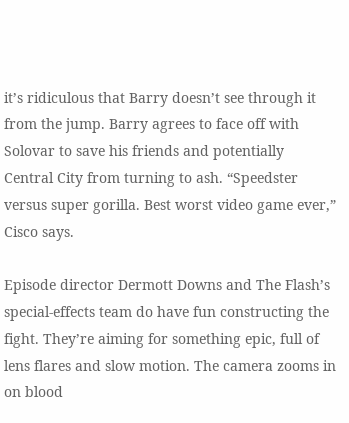it’s ridiculous that Barry doesn’t see through it from the jump. Barry agrees to face off with Solovar to save his friends and potentially Central City from turning to ash. “Speedster versus super gorilla. Best worst video game ever,” Cisco says.

Episode director Dermott Downs and The Flash’s special-effects team do have fun constructing the fight. They’re aiming for something epic, full of lens flares and slow motion. The camera zooms in on blood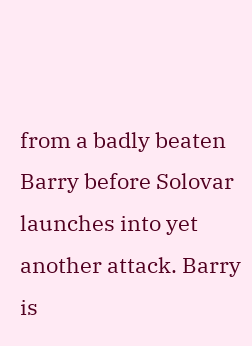from a badly beaten Barry before Solovar launches into yet another attack. Barry is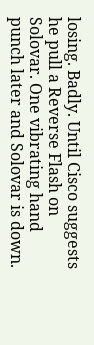losing. Badly. Until Cisco suggests he pull a Reverse Flash on Solovar. One vibrating hand punch later and Solovar is down.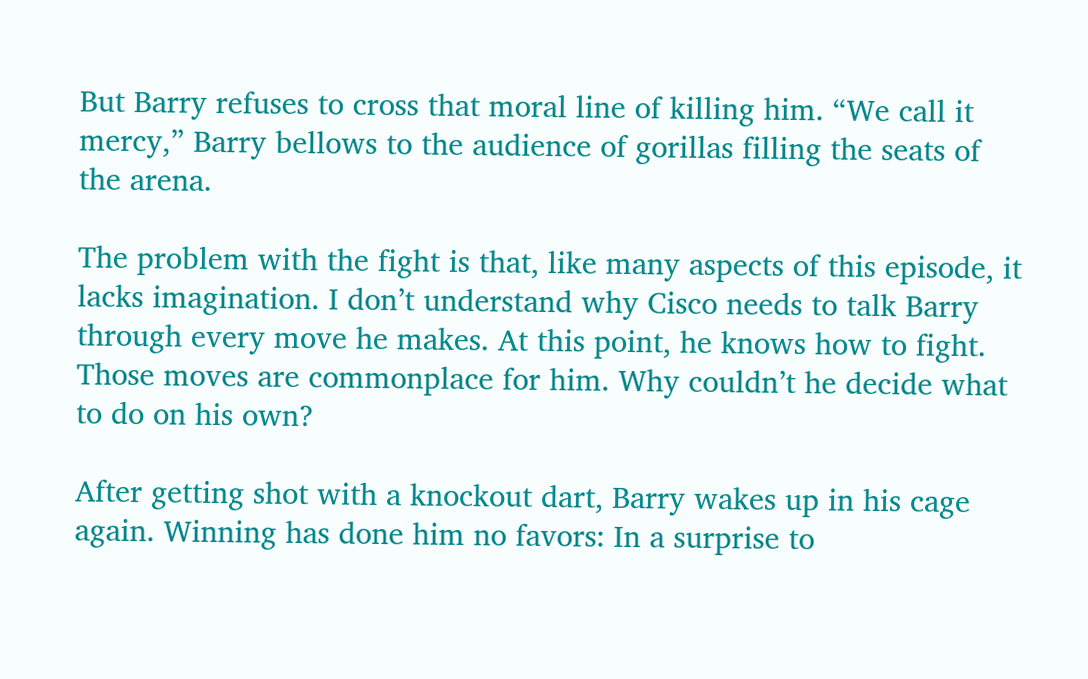But Barry refuses to cross that moral line of killing him. “We call it mercy,” Barry bellows to the audience of gorillas filling the seats of the arena.

The problem with the fight is that, like many aspects of this episode, it lacks imagination. I don’t understand why Cisco needs to talk Barry through every move he makes. At this point, he knows how to fight. Those moves are commonplace for him. Why couldn’t he decide what to do on his own?

After getting shot with a knockout dart, Barry wakes up in his cage again. Winning has done him no favors: In a surprise to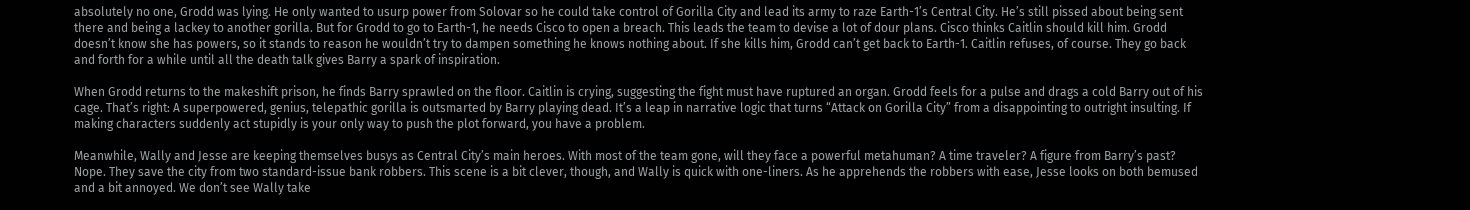absolutely no one, Grodd was lying. He only wanted to usurp power from Solovar so he could take control of Gorilla City and lead its army to raze Earth-1’s Central City. He’s still pissed about being sent there and being a lackey to another gorilla. But for Grodd to go to Earth-1, he needs Cisco to open a breach. This leads the team to devise a lot of dour plans. Cisco thinks Caitlin should kill him. Grodd doesn’t know she has powers, so it stands to reason he wouldn’t try to dampen something he knows nothing about. If she kills him, Grodd can’t get back to Earth-1. Caitlin refuses, of course. They go back and forth for a while until all the death talk gives Barry a spark of inspiration.

When Grodd returns to the makeshift prison, he finds Barry sprawled on the floor. Caitlin is crying, suggesting the fight must have ruptured an organ. Grodd feels for a pulse and drags a cold Barry out of his cage. That’s right: A superpowered, genius, telepathic gorilla is outsmarted by Barry playing dead. It’s a leap in narrative logic that turns “Attack on Gorilla City” from a disappointing to outright insulting. If making characters suddenly act stupidly is your only way to push the plot forward, you have a problem.

Meanwhile, Wally and Jesse are keeping themselves busys as Central City’s main heroes. With most of the team gone, will they face a powerful metahuman? A time traveler? A figure from Barry’s past? Nope. They save the city from two standard-issue bank robbers. This scene is a bit clever, though, and Wally is quick with one-liners. As he apprehends the robbers with ease, Jesse looks on both bemused and a bit annoyed. We don’t see Wally take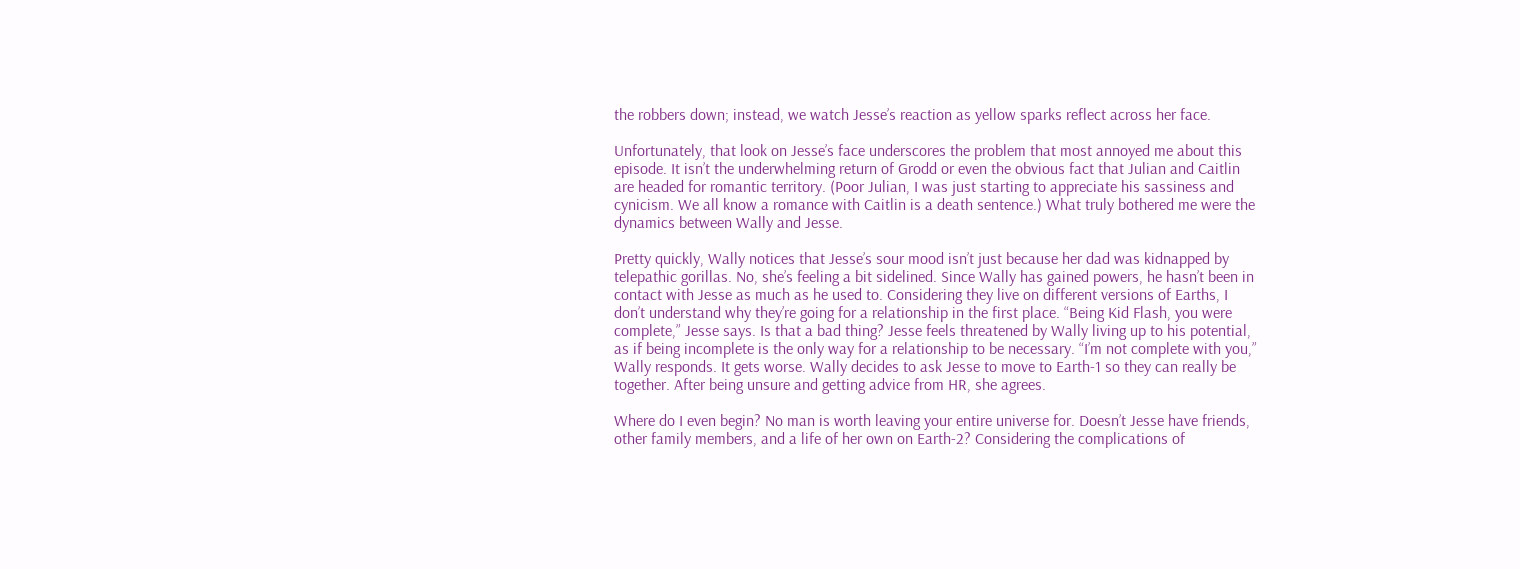the robbers down; instead, we watch Jesse’s reaction as yellow sparks reflect across her face.

Unfortunately, that look on Jesse’s face underscores the problem that most annoyed me about this episode. It isn’t the underwhelming return of Grodd or even the obvious fact that Julian and Caitlin are headed for romantic territory. (Poor Julian, I was just starting to appreciate his sassiness and cynicism. We all know a romance with Caitlin is a death sentence.) What truly bothered me were the dynamics between Wally and Jesse.

Pretty quickly, Wally notices that Jesse’s sour mood isn’t just because her dad was kidnapped by telepathic gorillas. No, she’s feeling a bit sidelined. Since Wally has gained powers, he hasn’t been in contact with Jesse as much as he used to. Considering they live on different versions of Earths, I don’t understand why they’re going for a relationship in the first place. “Being Kid Flash, you were complete,” Jesse says. Is that a bad thing? Jesse feels threatened by Wally living up to his potential, as if being incomplete is the only way for a relationship to be necessary. “I’m not complete with you,” Wally responds. It gets worse. Wally decides to ask Jesse to move to Earth-1 so they can really be together. After being unsure and getting advice from HR, she agrees.

Where do I even begin? No man is worth leaving your entire universe for. Doesn’t Jesse have friends, other family members, and a life of her own on Earth-2? Considering the complications of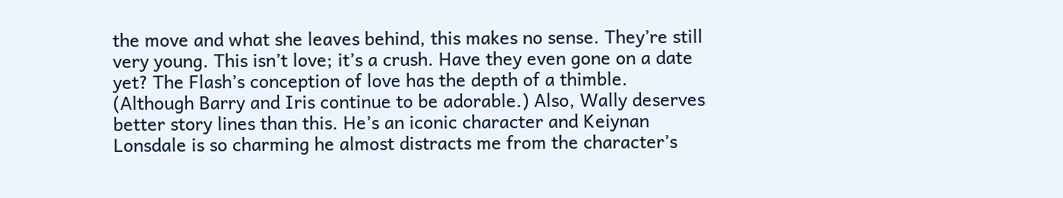the move and what she leaves behind, this makes no sense. They’re still very young. This isn’t love; it’s a crush. Have they even gone on a date yet? The Flash’s conception of love has the depth of a thimble. (Although Barry and Iris continue to be adorable.) Also, Wally deserves better story lines than this. He’s an iconic character and Keiynan Lonsdale is so charming he almost distracts me from the character’s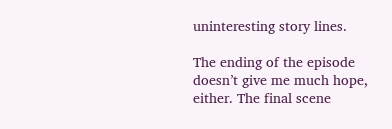uninteresting story lines.

The ending of the episode doesn’t give me much hope, either. The final scene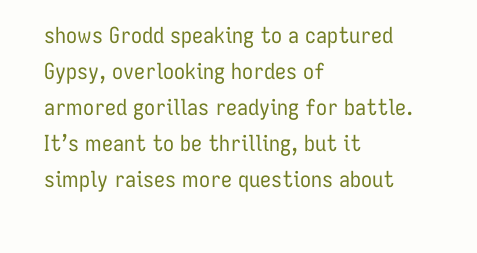shows Grodd speaking to a captured Gypsy, overlooking hordes of armored gorillas readying for battle. It’s meant to be thrilling, but it simply raises more questions about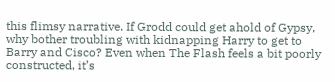this flimsy narrative. If Grodd could get ahold of Gypsy, why bother troubling with kidnapping Harry to get to Barry and Cisco? Even when The Flash feels a bit poorly constructed, it’s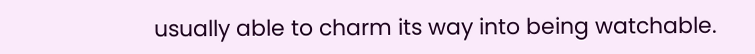usually able to charm its way into being watchable.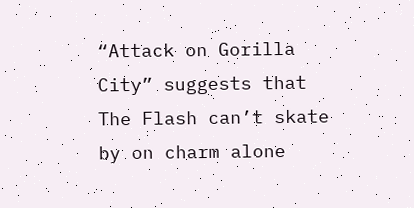“Attack on Gorilla City” suggests that The Flash can’t skate by on charm alone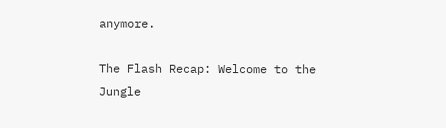anymore.

The Flash Recap: Welcome to the Jungle